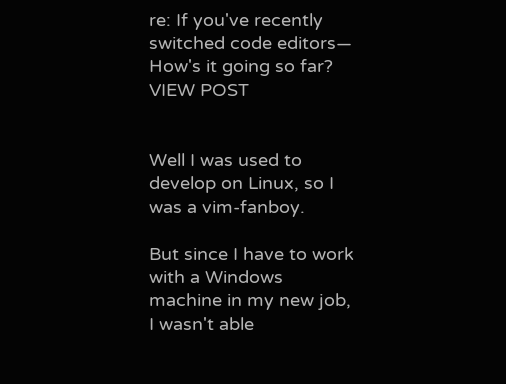re: If you've recently switched code editors— How's it going so far? VIEW POST


Well I was used to develop on Linux, so I was a vim-fanboy.

But since I have to work with a Windows machine in my new job, I wasn't able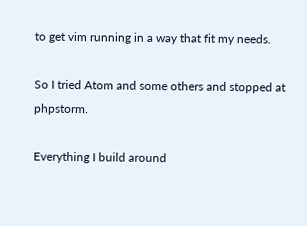to get vim running in a way that fit my needs.

So I tried Atom and some others and stopped at phpstorm.

Everything I build around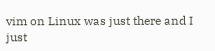vim on Linux was just there and I just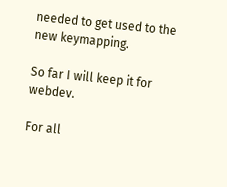needed to get used to the new keymapping.

So far I will keep it for webdev.

For all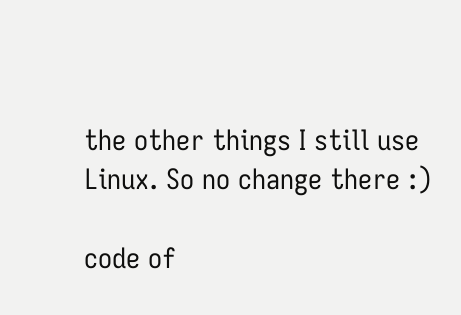the other things I still use Linux. So no change there :)

code of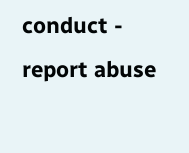conduct - report abuse